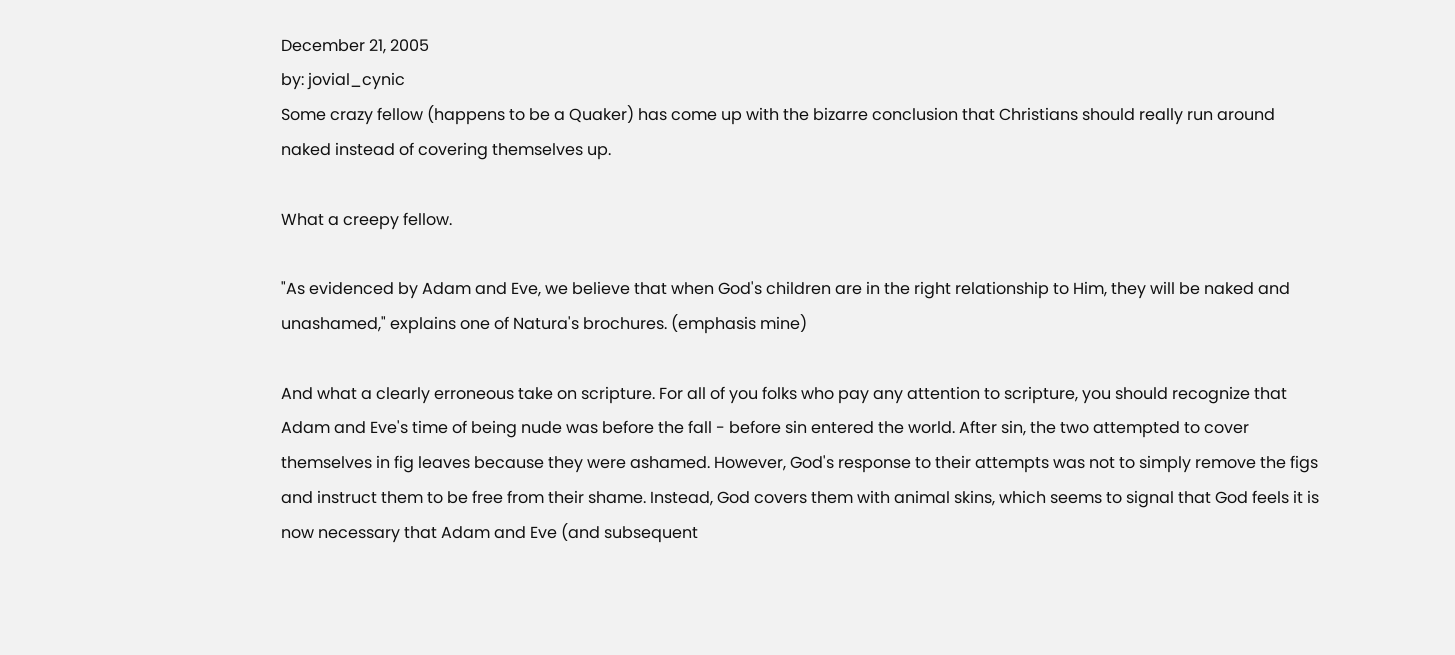December 21, 2005
by: jovial_cynic
Some crazy fellow (happens to be a Quaker) has come up with the bizarre conclusion that Christians should really run around naked instead of covering themselves up.

What a creepy fellow.

"As evidenced by Adam and Eve, we believe that when God's children are in the right relationship to Him, they will be naked and unashamed," explains one of Natura's brochures. (emphasis mine)

And what a clearly erroneous take on scripture. For all of you folks who pay any attention to scripture, you should recognize that Adam and Eve's time of being nude was before the fall - before sin entered the world. After sin, the two attempted to cover themselves in fig leaves because they were ashamed. However, God's response to their attempts was not to simply remove the figs and instruct them to be free from their shame. Instead, God covers them with animal skins, which seems to signal that God feels it is now necessary that Adam and Eve (and subsequent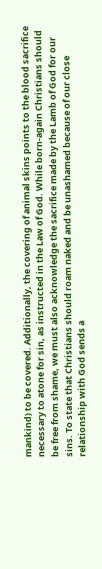mankind) to be covered. Additionally, the covering of animal skins points to the blood sacrifice necessary to atone for sin, as instructed in the Law of God. While born-again Christians should be free from shame, we must also acknowledge the sacrifice made by the Lamb of God for our sins. To state that Christians should roam naked and be unashamed because of our close relationship with God sends a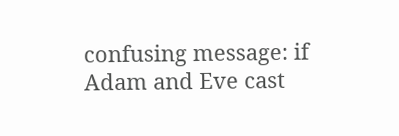confusing message: if Adam and Eve cast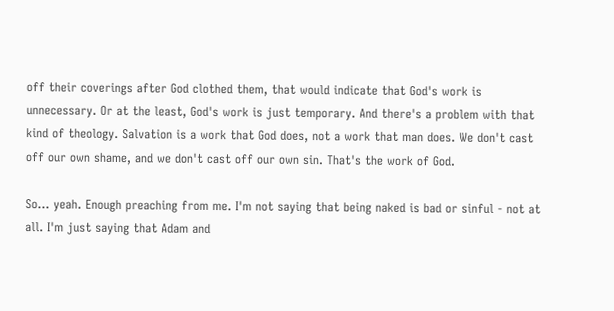off their coverings after God clothed them, that would indicate that God's work is unnecessary. Or at the least, God's work is just temporary. And there's a problem with that kind of theology. Salvation is a work that God does, not a work that man does. We don't cast off our own shame, and we don't cast off our own sin. That's the work of God.

So... yeah. Enough preaching from me. I'm not saying that being naked is bad or sinful - not at all. I'm just saying that Adam and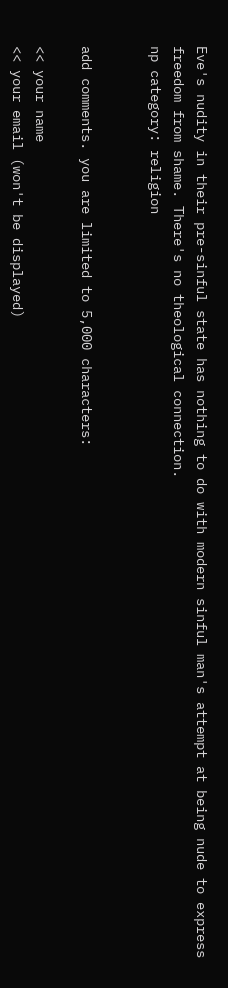Eve's nudity in their pre-sinful state has nothing to do with modern sinful man's attempt at being nude to express freedom from shame. There's no theological connection.
np category: religion


add comments. you are limited to 5,000 characters:

<< your name
<< your email (won't be displayed)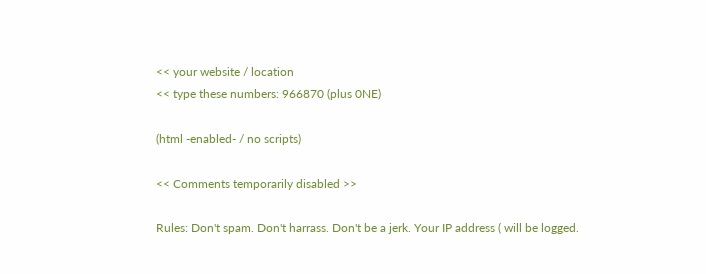<< your website / location
<< type these numbers: 966870 (plus 0NE)

(html -enabled- / no scripts)

<< Comments temporarily disabled >>

Rules: Don't spam. Don't harrass. Don't be a jerk. Your IP address ( will be logged.